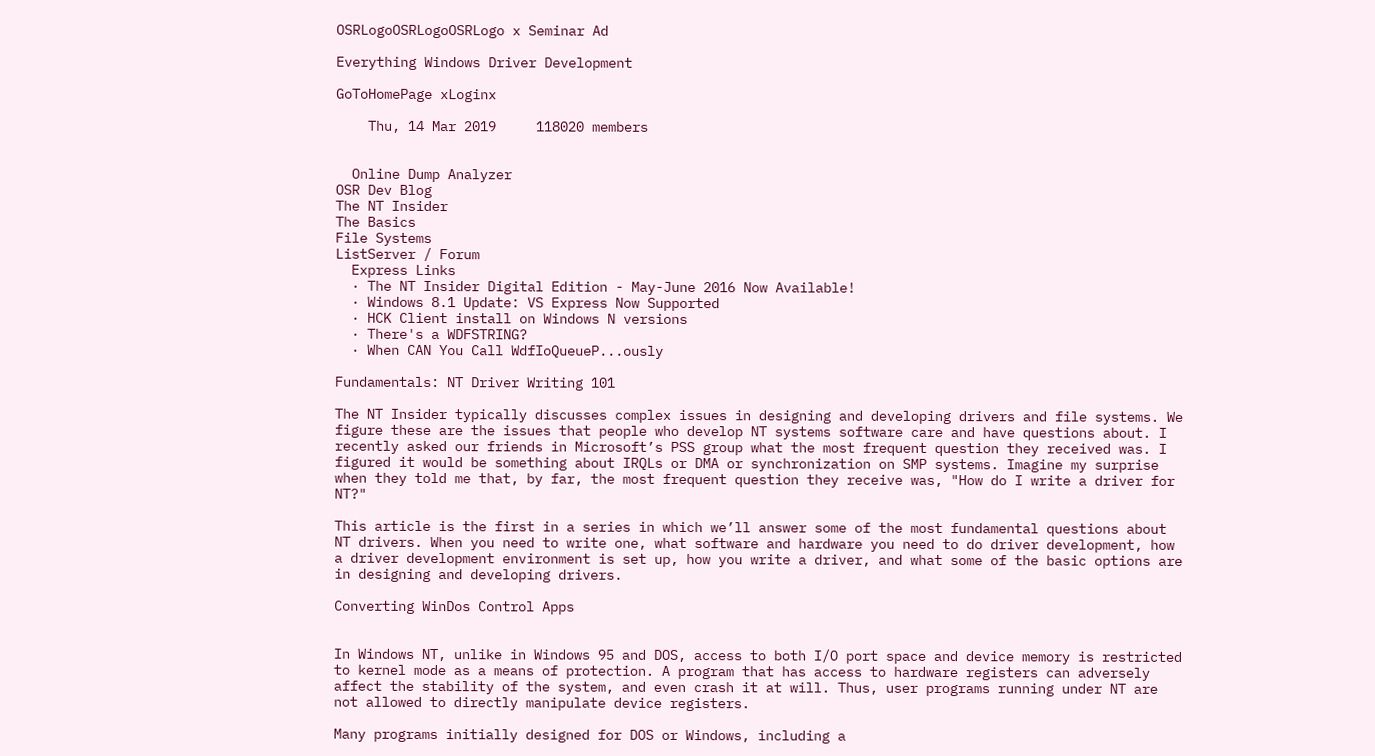OSRLogoOSRLogoOSRLogo x Seminar Ad

Everything Windows Driver Development

GoToHomePage xLoginx

    Thu, 14 Mar 2019     118020 members


  Online Dump Analyzer
OSR Dev Blog
The NT Insider
The Basics
File Systems
ListServer / Forum
  Express Links
  · The NT Insider Digital Edition - May-June 2016 Now Available!
  · Windows 8.1 Update: VS Express Now Supported
  · HCK Client install on Windows N versions
  · There's a WDFSTRING?
  · When CAN You Call WdfIoQueueP...ously

Fundamentals: NT Driver Writing 101

The NT Insider typically discusses complex issues in designing and developing drivers and file systems. We figure these are the issues that people who develop NT systems software care and have questions about. I recently asked our friends in Microsoft’s PSS group what the most frequent question they received was. I figured it would be something about IRQLs or DMA or synchronization on SMP systems. Imagine my surprise when they told me that, by far, the most frequent question they receive was, "How do I write a driver for NT?"

This article is the first in a series in which we’ll answer some of the most fundamental questions about NT drivers. When you need to write one, what software and hardware you need to do driver development, how a driver development environment is set up, how you write a driver, and what some of the basic options are in designing and developing drivers.

Converting WinDos Control Apps


In Windows NT, unlike in Windows 95 and DOS, access to both I/O port space and device memory is restricted to kernel mode as a means of protection. A program that has access to hardware registers can adversely affect the stability of the system, and even crash it at will. Thus, user programs running under NT are not allowed to directly manipulate device registers.

Many programs initially designed for DOS or Windows, including a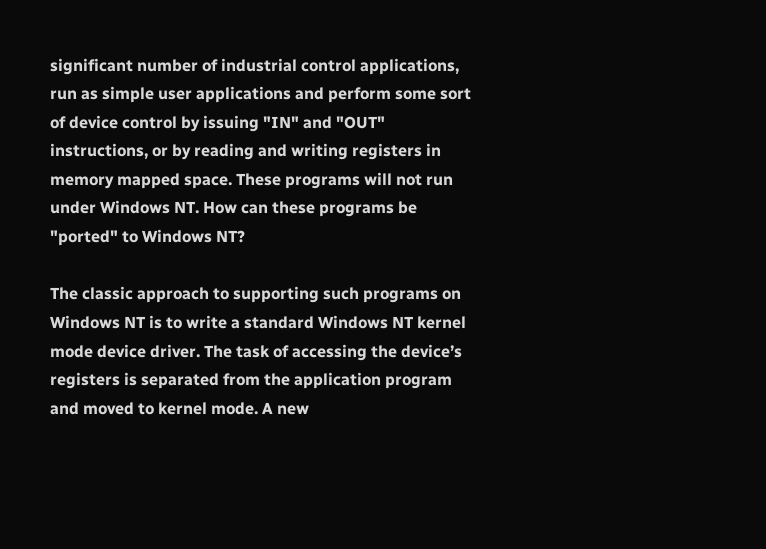significant number of industrial control applications, run as simple user applications and perform some sort of device control by issuing "IN" and "OUT" instructions, or by reading and writing registers in memory mapped space. These programs will not run under Windows NT. How can these programs be "ported" to Windows NT?

The classic approach to supporting such programs on Windows NT is to write a standard Windows NT kernel mode device driver. The task of accessing the device’s registers is separated from the application program and moved to kernel mode. A new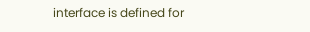interface is defined for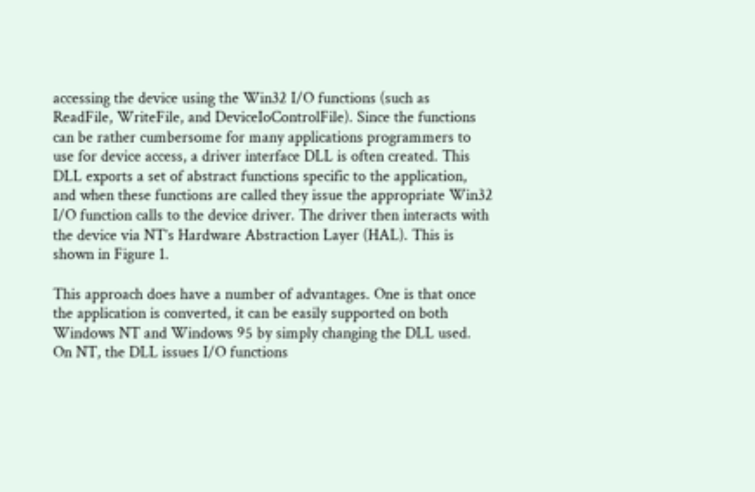accessing the device using the Win32 I/O functions (such as ReadFile, WriteFile, and DeviceIoControlFile). Since the functions can be rather cumbersome for many applications programmers to use for device access, a driver interface DLL is often created. This DLL exports a set of abstract functions specific to the application, and when these functions are called they issue the appropriate Win32 I/O function calls to the device driver. The driver then interacts with the device via NT’s Hardware Abstraction Layer (HAL). This is shown in Figure 1.

This approach does have a number of advantages. One is that once the application is converted, it can be easily supported on both Windows NT and Windows 95 by simply changing the DLL used. On NT, the DLL issues I/O functions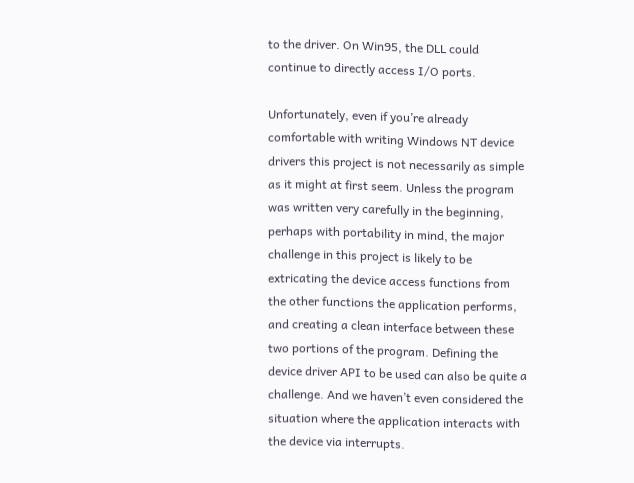to the driver. On Win95, the DLL could continue to directly access I/O ports.

Unfortunately, even if you’re already comfortable with writing Windows NT device drivers this project is not necessarily as simple as it might at first seem. Unless the program was written very carefully in the beginning, perhaps with portability in mind, the major challenge in this project is likely to be extricating the device access functions from the other functions the application performs, and creating a clean interface between these two portions of the program. Defining the device driver API to be used can also be quite a challenge. And we haven’t even considered the situation where the application interacts with the device via interrupts.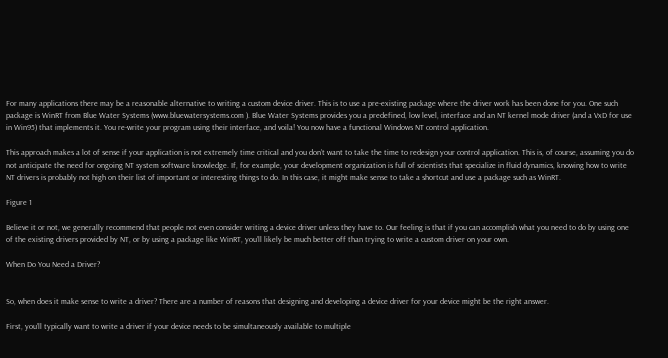For many applications there may be a reasonable alternative to writing a custom device driver. This is to use a pre-existing package where the driver work has been done for you. One such package is WinRT from Blue Water Systems (www.bluewatersystems.com ). Blue Water Systems provides you a predefined, low level, interface and an NT kernel mode driver (and a VxD for use in Win95) that implements it. You re-write your program using their interface, and voila! You now have a functional Windows NT control application.

This approach makes a lot of sense if your application is not extremely time critical and you don’t want to take the time to redesign your control application. This is, of course, assuming you do not anticipate the need for ongoing NT system software knowledge. If, for example, your development organization is full of scientists that specialize in fluid dynamics, knowing how to write NT drivers is probably not high on their list of important or interesting things to do. In this case, it might make sense to take a shortcut and use a package such as WinRT.

Figure 1

Believe it or not, we generally recommend that people not even consider writing a device driver unless they have to. Our feeling is that if you can accomplish what you need to do by using one of the existing drivers provided by NT, or by using a package like WinRT, you’ll likely be much better off than trying to write a custom driver on your own.

When Do You Need a Driver?


So, when does it make sense to write a driver? There are a number of reasons that designing and developing a device driver for your device might be the right answer.

First, you’ll typically want to write a driver if your device needs to be simultaneously available to multiple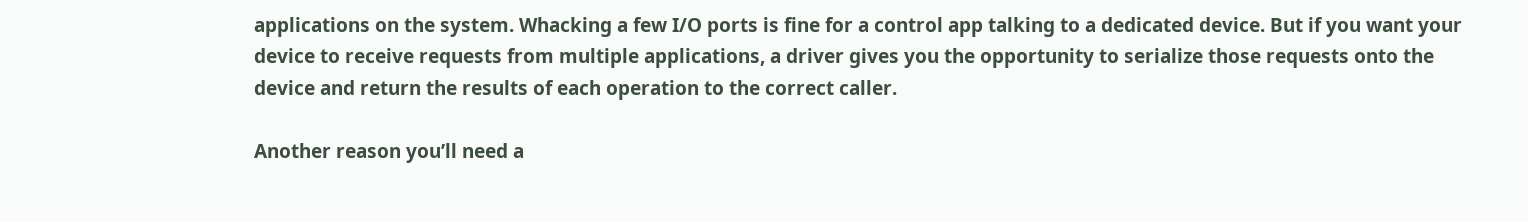applications on the system. Whacking a few I/O ports is fine for a control app talking to a dedicated device. But if you want your device to receive requests from multiple applications, a driver gives you the opportunity to serialize those requests onto the device and return the results of each operation to the correct caller.

Another reason you’ll need a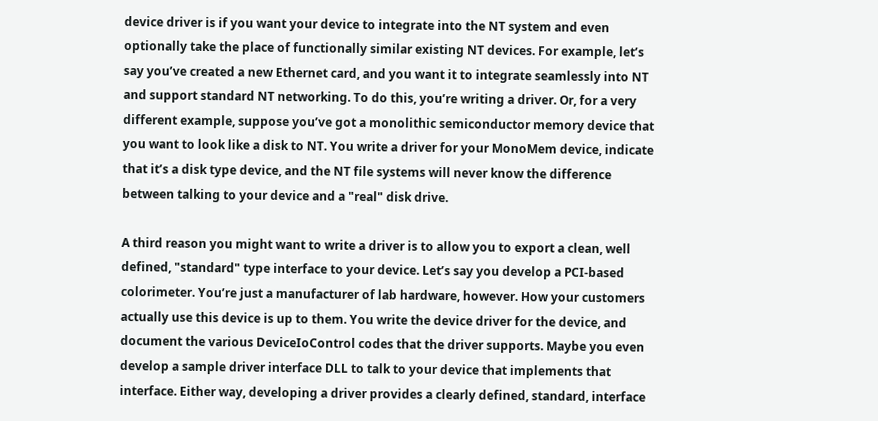device driver is if you want your device to integrate into the NT system and even optionally take the place of functionally similar existing NT devices. For example, let’s say you’ve created a new Ethernet card, and you want it to integrate seamlessly into NT and support standard NT networking. To do this, you’re writing a driver. Or, for a very different example, suppose you’ve got a monolithic semiconductor memory device that you want to look like a disk to NT. You write a driver for your MonoMem device, indicate that it’s a disk type device, and the NT file systems will never know the difference between talking to your device and a "real" disk drive.

A third reason you might want to write a driver is to allow you to export a clean, well defined, "standard" type interface to your device. Let’s say you develop a PCI-based colorimeter. You’re just a manufacturer of lab hardware, however. How your customers actually use this device is up to them. You write the device driver for the device, and document the various DeviceIoControl codes that the driver supports. Maybe you even develop a sample driver interface DLL to talk to your device that implements that interface. Either way, developing a driver provides a clearly defined, standard, interface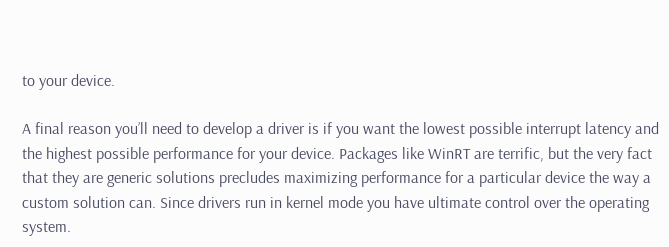to your device.

A final reason you’ll need to develop a driver is if you want the lowest possible interrupt latency and the highest possible performance for your device. Packages like WinRT are terrific, but the very fact that they are generic solutions precludes maximizing performance for a particular device the way a custom solution can. Since drivers run in kernel mode you have ultimate control over the operating system.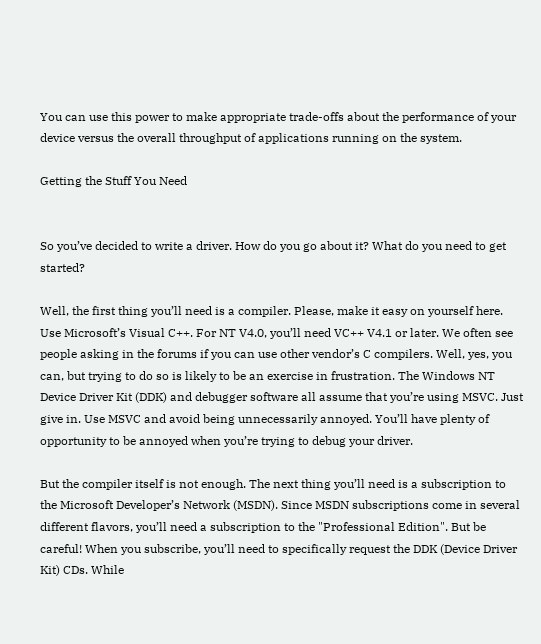You can use this power to make appropriate trade-offs about the performance of your device versus the overall throughput of applications running on the system.

Getting the Stuff You Need


So you’ve decided to write a driver. How do you go about it? What do you need to get started?

Well, the first thing you’ll need is a compiler. Please, make it easy on yourself here. Use Microsoft’s Visual C++. For NT V4.0, you’ll need VC++ V4.1 or later. We often see people asking in the forums if you can use other vendor’s C compilers. Well, yes, you can, but trying to do so is likely to be an exercise in frustration. The Windows NT Device Driver Kit (DDK) and debugger software all assume that you’re using MSVC. Just give in. Use MSVC and avoid being unnecessarily annoyed. You’ll have plenty of opportunity to be annoyed when you’re trying to debug your driver.

But the compiler itself is not enough. The next thing you’ll need is a subscription to the Microsoft Developer’s Network (MSDN). Since MSDN subscriptions come in several different flavors, you’ll need a subscription to the "Professional Edition". But be careful! When you subscribe, you’ll need to specifically request the DDK (Device Driver Kit) CDs. While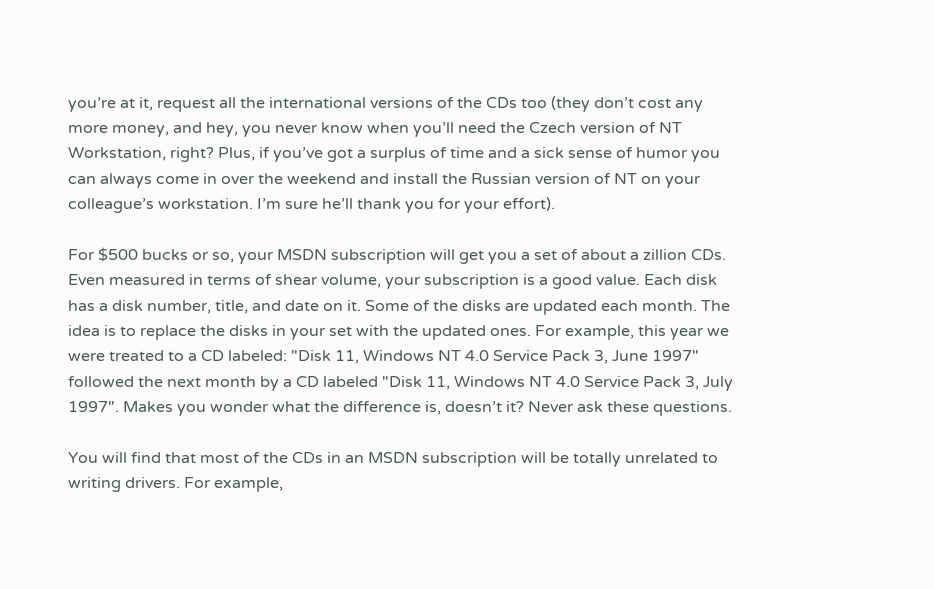you’re at it, request all the international versions of the CDs too (they don’t cost any more money, and hey, you never know when you’ll need the Czech version of NT Workstation, right? Plus, if you’ve got a surplus of time and a sick sense of humor you can always come in over the weekend and install the Russian version of NT on your colleague’s workstation. I’m sure he’ll thank you for your effort).

For $500 bucks or so, your MSDN subscription will get you a set of about a zillion CDs. Even measured in terms of shear volume, your subscription is a good value. Each disk has a disk number, title, and date on it. Some of the disks are updated each month. The idea is to replace the disks in your set with the updated ones. For example, this year we were treated to a CD labeled: "Disk 11, Windows NT 4.0 Service Pack 3, June 1997" followed the next month by a CD labeled "Disk 11, Windows NT 4.0 Service Pack 3, July 1997". Makes you wonder what the difference is, doesn’t it? Never ask these questions.

You will find that most of the CDs in an MSDN subscription will be totally unrelated to writing drivers. For example,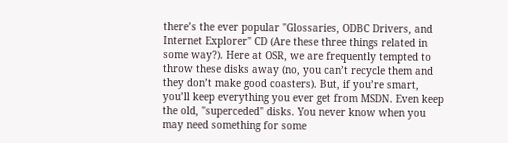there’s the ever popular "Glossaries, ODBC Drivers, and Internet Explorer" CD (Are these three things related in some way?). Here at OSR, we are frequently tempted to throw these disks away (no, you can’t recycle them and they don’t make good coasters). But, if you’re smart, you’ll keep everything you ever get from MSDN. Even keep the old, "superceded" disks. You never know when you may need something for some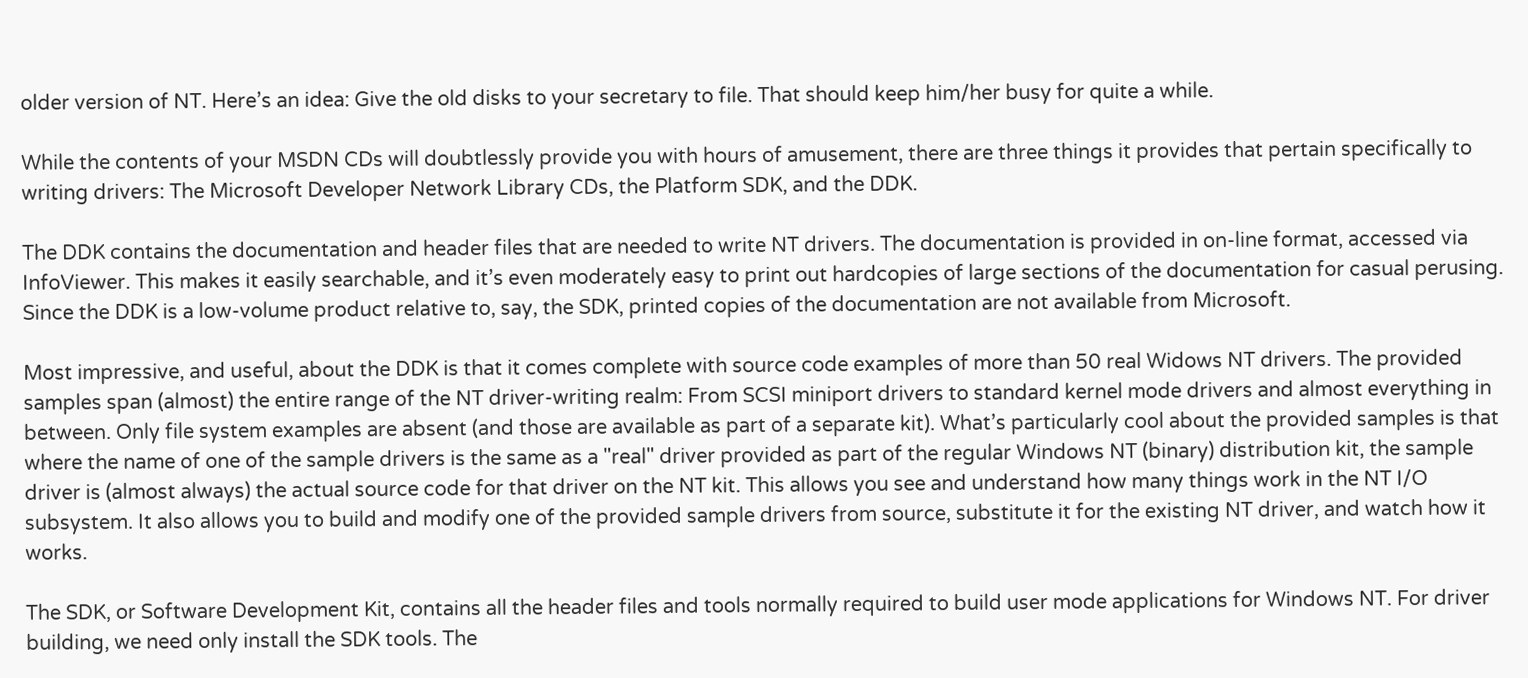older version of NT. Here’s an idea: Give the old disks to your secretary to file. That should keep him/her busy for quite a while.

While the contents of your MSDN CDs will doubtlessly provide you with hours of amusement, there are three things it provides that pertain specifically to writing drivers: The Microsoft Developer Network Library CDs, the Platform SDK, and the DDK.

The DDK contains the documentation and header files that are needed to write NT drivers. The documentation is provided in on-line format, accessed via InfoViewer. This makes it easily searchable, and it’s even moderately easy to print out hardcopies of large sections of the documentation for casual perusing. Since the DDK is a low-volume product relative to, say, the SDK, printed copies of the documentation are not available from Microsoft.

Most impressive, and useful, about the DDK is that it comes complete with source code examples of more than 50 real Widows NT drivers. The provided samples span (almost) the entire range of the NT driver-writing realm: From SCSI miniport drivers to standard kernel mode drivers and almost everything in between. Only file system examples are absent (and those are available as part of a separate kit). What’s particularly cool about the provided samples is that where the name of one of the sample drivers is the same as a "real" driver provided as part of the regular Windows NT (binary) distribution kit, the sample driver is (almost always) the actual source code for that driver on the NT kit. This allows you see and understand how many things work in the NT I/O subsystem. It also allows you to build and modify one of the provided sample drivers from source, substitute it for the existing NT driver, and watch how it works.

The SDK, or Software Development Kit, contains all the header files and tools normally required to build user mode applications for Windows NT. For driver building, we need only install the SDK tools. The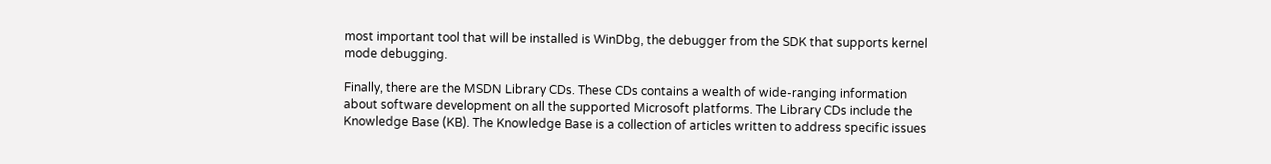most important tool that will be installed is WinDbg, the debugger from the SDK that supports kernel mode debugging.

Finally, there are the MSDN Library CDs. These CDs contains a wealth of wide-ranging information about software development on all the supported Microsoft platforms. The Library CDs include the Knowledge Base (KB). The Knowledge Base is a collection of articles written to address specific issues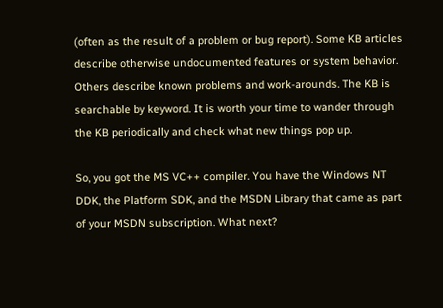(often as the result of a problem or bug report). Some KB articles describe otherwise undocumented features or system behavior. Others describe known problems and work-arounds. The KB is searchable by keyword. It is worth your time to wander through the KB periodically and check what new things pop up.

So, you got the MS VC++ compiler. You have the Windows NT DDK, the Platform SDK, and the MSDN Library that came as part of your MSDN subscription. What next?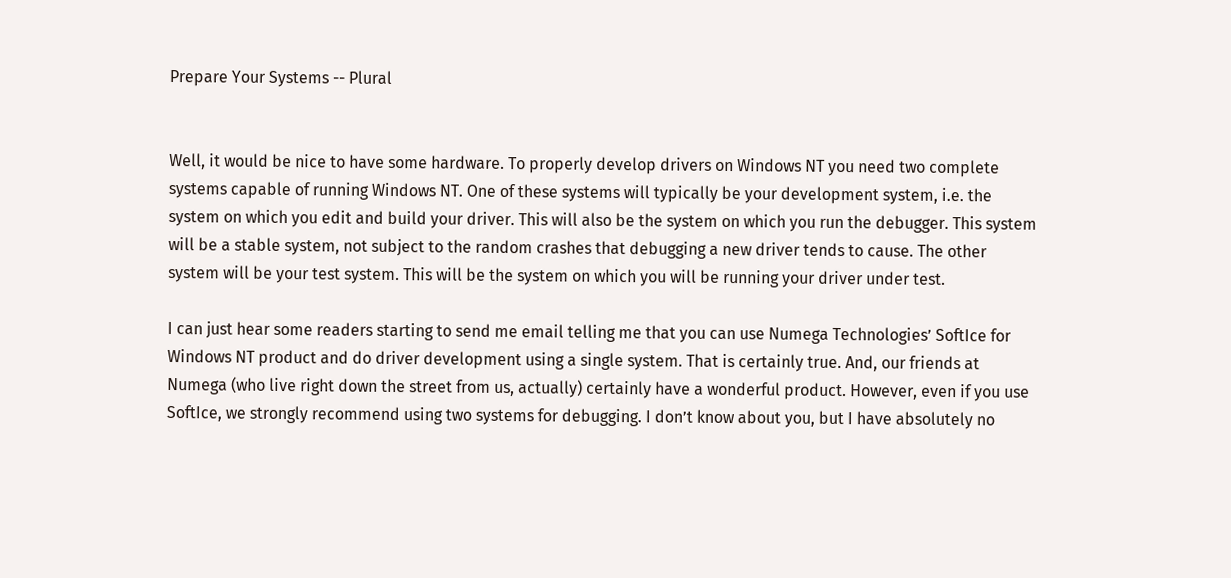Prepare Your Systems -- Plural


Well, it would be nice to have some hardware. To properly develop drivers on Windows NT you need two complete systems capable of running Windows NT. One of these systems will typically be your development system, i.e. the system on which you edit and build your driver. This will also be the system on which you run the debugger. This system will be a stable system, not subject to the random crashes that debugging a new driver tends to cause. The other system will be your test system. This will be the system on which you will be running your driver under test.

I can just hear some readers starting to send me email telling me that you can use Numega Technologies’ SoftIce for Windows NT product and do driver development using a single system. That is certainly true. And, our friends at Numega (who live right down the street from us, actually) certainly have a wonderful product. However, even if you use SoftIce, we strongly recommend using two systems for debugging. I don’t know about you, but I have absolutely no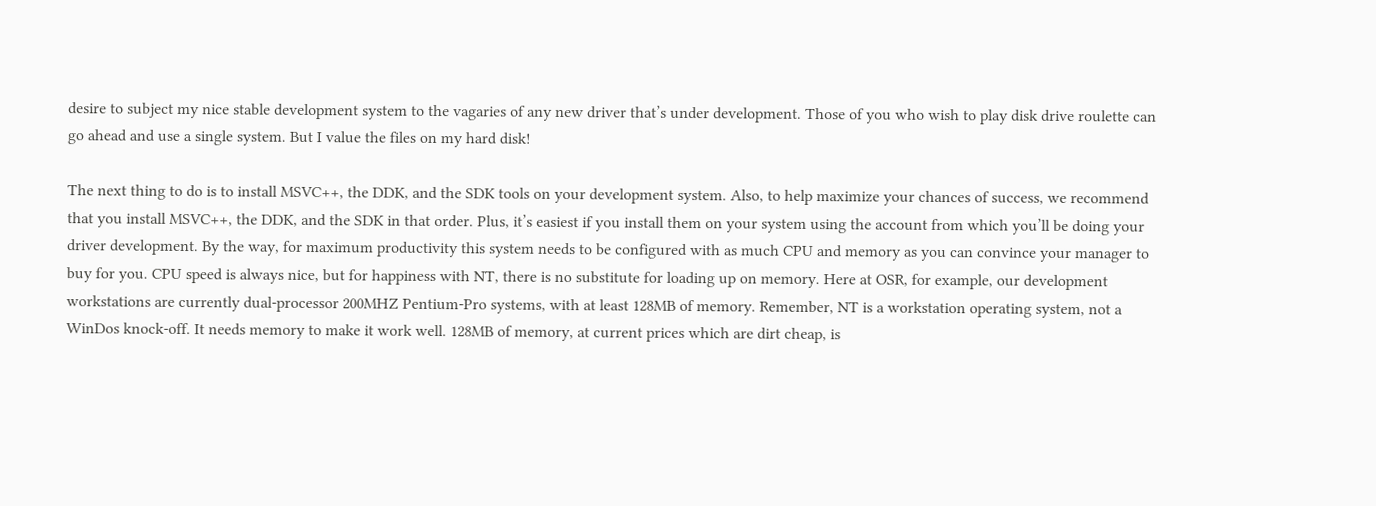desire to subject my nice stable development system to the vagaries of any new driver that’s under development. Those of you who wish to play disk drive roulette can go ahead and use a single system. But I value the files on my hard disk!

The next thing to do is to install MSVC++, the DDK, and the SDK tools on your development system. Also, to help maximize your chances of success, we recommend that you install MSVC++, the DDK, and the SDK in that order. Plus, it’s easiest if you install them on your system using the account from which you’ll be doing your driver development. By the way, for maximum productivity this system needs to be configured with as much CPU and memory as you can convince your manager to buy for you. CPU speed is always nice, but for happiness with NT, there is no substitute for loading up on memory. Here at OSR, for example, our development workstations are currently dual-processor 200MHZ Pentium-Pro systems, with at least 128MB of memory. Remember, NT is a workstation operating system, not a WinDos knock-off. It needs memory to make it work well. 128MB of memory, at current prices which are dirt cheap, is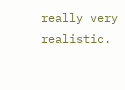really very realistic.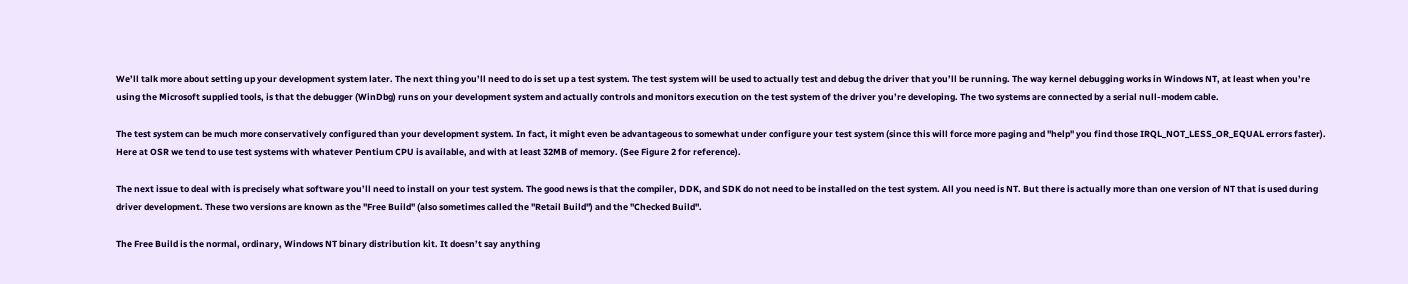We’ll talk more about setting up your development system later. The next thing you’ll need to do is set up a test system. The test system will be used to actually test and debug the driver that you’ll be running. The way kernel debugging works in Windows NT, at least when you’re using the Microsoft supplied tools, is that the debugger (WinDbg) runs on your development system and actually controls and monitors execution on the test system of the driver you’re developing. The two systems are connected by a serial null-modem cable.

The test system can be much more conservatively configured than your development system. In fact, it might even be advantageous to somewhat under configure your test system (since this will force more paging and "help" you find those IRQL_NOT_LESS_OR_EQUAL errors faster). Here at OSR we tend to use test systems with whatever Pentium CPU is available, and with at least 32MB of memory. (See Figure 2 for reference).

The next issue to deal with is precisely what software you’ll need to install on your test system. The good news is that the compiler, DDK, and SDK do not need to be installed on the test system. All you need is NT. But there is actually more than one version of NT that is used during driver development. These two versions are known as the "Free Build" (also sometimes called the "Retail Build") and the "Checked Build".

The Free Build is the normal, ordinary, Windows NT binary distribution kit. It doesn’t say anything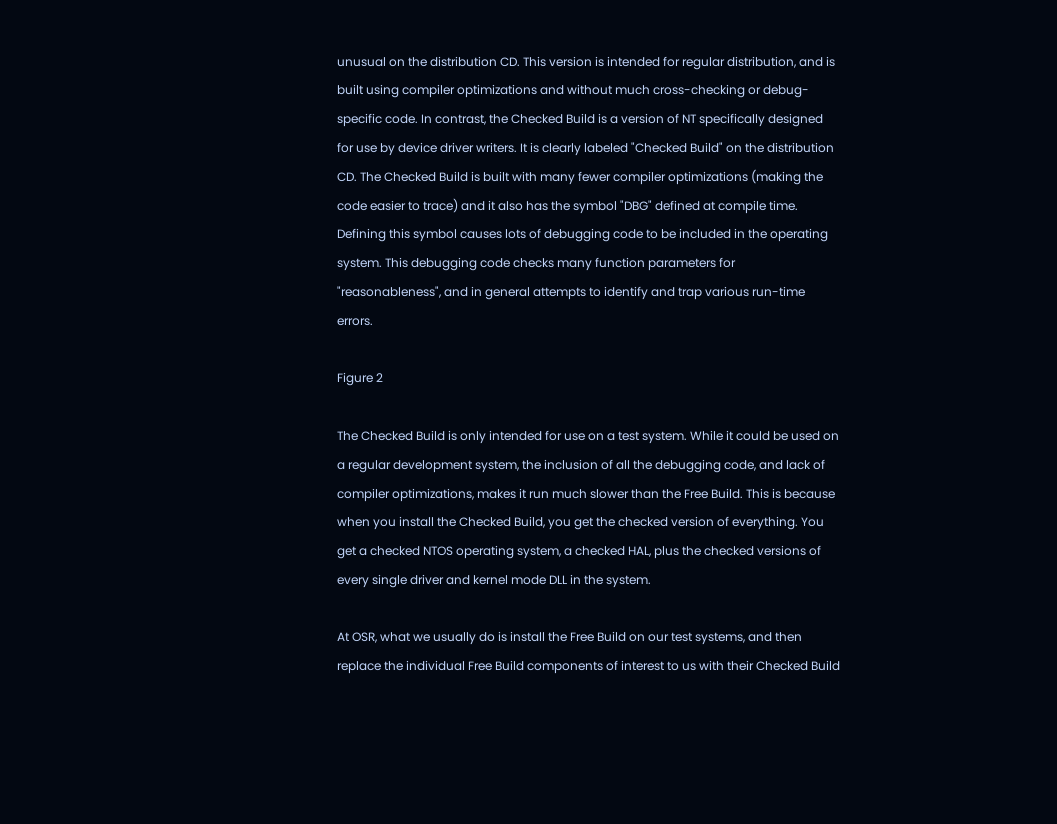unusual on the distribution CD. This version is intended for regular distribution, and is built using compiler optimizations and without much cross-checking or debug-specific code. In contrast, the Checked Build is a version of NT specifically designed for use by device driver writers. It is clearly labeled "Checked Build" on the distribution CD. The Checked Build is built with many fewer compiler optimizations (making the code easier to trace) and it also has the symbol "DBG" defined at compile time. Defining this symbol causes lots of debugging code to be included in the operating system. This debugging code checks many function parameters for "reasonableness", and in general attempts to identify and trap various run-time errors.

Figure 2

The Checked Build is only intended for use on a test system. While it could be used on a regular development system, the inclusion of all the debugging code, and lack of compiler optimizations, makes it run much slower than the Free Build. This is because when you install the Checked Build, you get the checked version of everything. You get a checked NTOS operating system, a checked HAL, plus the checked versions of every single driver and kernel mode DLL in the system.

At OSR, what we usually do is install the Free Build on our test systems, and then replace the individual Free Build components of interest to us with their Checked Build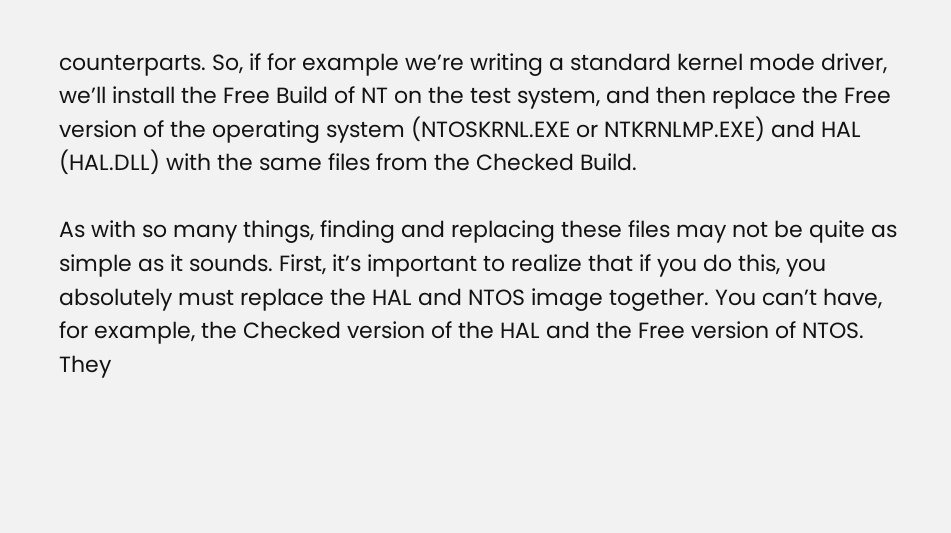counterparts. So, if for example we’re writing a standard kernel mode driver, we’ll install the Free Build of NT on the test system, and then replace the Free version of the operating system (NTOSKRNL.EXE or NTKRNLMP.EXE) and HAL (HAL.DLL) with the same files from the Checked Build.

As with so many things, finding and replacing these files may not be quite as simple as it sounds. First, it’s important to realize that if you do this, you absolutely must replace the HAL and NTOS image together. You can’t have, for example, the Checked version of the HAL and the Free version of NTOS. They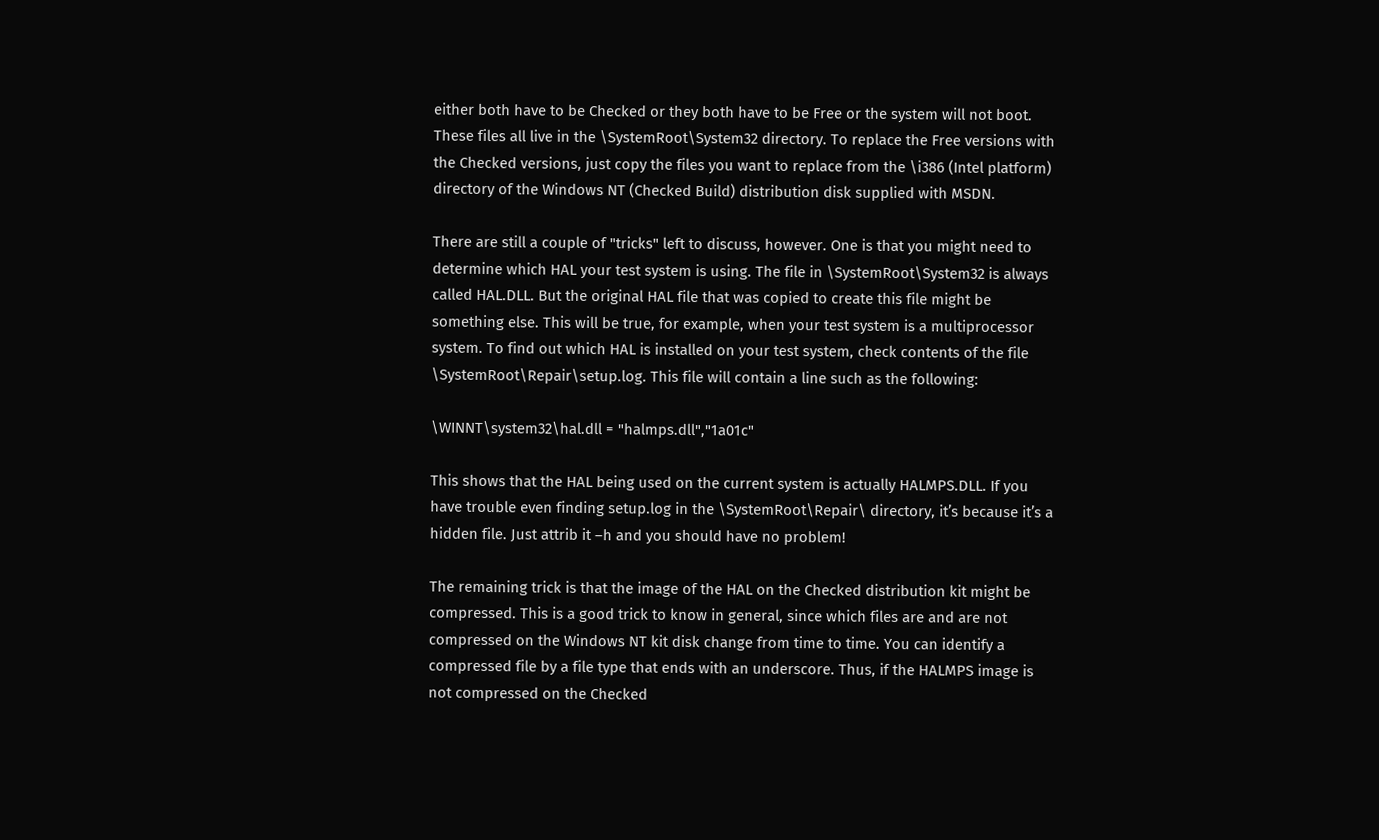either both have to be Checked or they both have to be Free or the system will not boot. These files all live in the \SystemRoot\System32 directory. To replace the Free versions with the Checked versions, just copy the files you want to replace from the \i386 (Intel platform) directory of the Windows NT (Checked Build) distribution disk supplied with MSDN.

There are still a couple of "tricks" left to discuss, however. One is that you might need to determine which HAL your test system is using. The file in \SystemRoot\System32 is always called HAL.DLL. But the original HAL file that was copied to create this file might be something else. This will be true, for example, when your test system is a multiprocessor system. To find out which HAL is installed on your test system, check contents of the file \SystemRoot\Repair\setup.log. This file will contain a line such as the following:

\WINNT\system32\hal.dll = "halmps.dll","1a01c"

This shows that the HAL being used on the current system is actually HALMPS.DLL. If you have trouble even finding setup.log in the \SystemRoot\Repair\ directory, it’s because it’s a hidden file. Just attrib it –h and you should have no problem!

The remaining trick is that the image of the HAL on the Checked distribution kit might be compressed. This is a good trick to know in general, since which files are and are not compressed on the Windows NT kit disk change from time to time. You can identify a compressed file by a file type that ends with an underscore. Thus, if the HALMPS image is not compressed on the Checked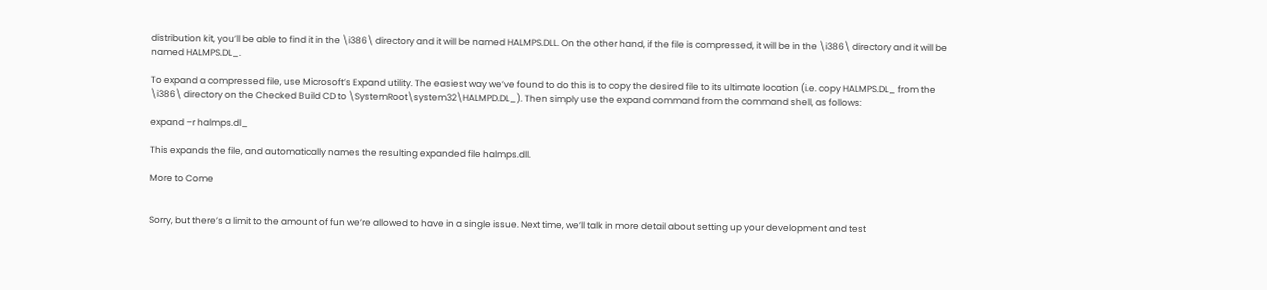distribution kit, you’ll be able to find it in the \i386\ directory and it will be named HALMPS.DLL. On the other hand, if the file is compressed, it will be in the \i386\ directory and it will be named HALMPS.DL_.

To expand a compressed file, use Microsoft’s Expand utility. The easiest way we’ve found to do this is to copy the desired file to its ultimate location (i.e. copy HALMPS.DL_ from the \i386\ directory on the Checked Build CD to \SystemRoot\system32\HALMPD.DL_). Then simply use the expand command from the command shell, as follows:

expand –r halmps.dl_

This expands the file, and automatically names the resulting expanded file halmps.dll.

More to Come


Sorry, but there’s a limit to the amount of fun we’re allowed to have in a single issue. Next time, we’ll talk in more detail about setting up your development and test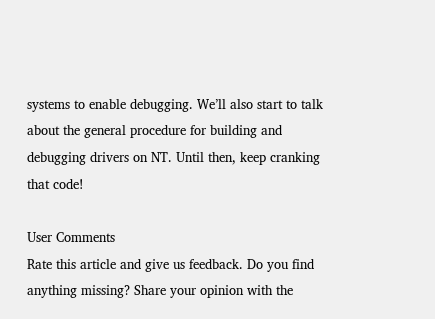systems to enable debugging. We’ll also start to talk about the general procedure for building and debugging drivers on NT. Until then, keep cranking that code!

User Comments
Rate this article and give us feedback. Do you find anything missing? Share your opinion with the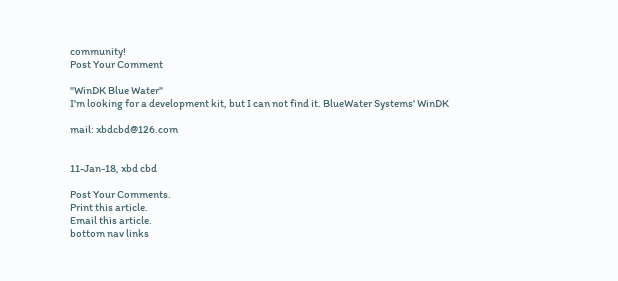community!
Post Your Comment

"WinDK Blue Water"
I'm looking for a development kit, but I can not find it. BlueWater Systems' WinDK

mail: xbdcbd@126.com


11-Jan-18, xbd cbd

Post Your Comments.
Print this article.
Email this article.
bottom nav links